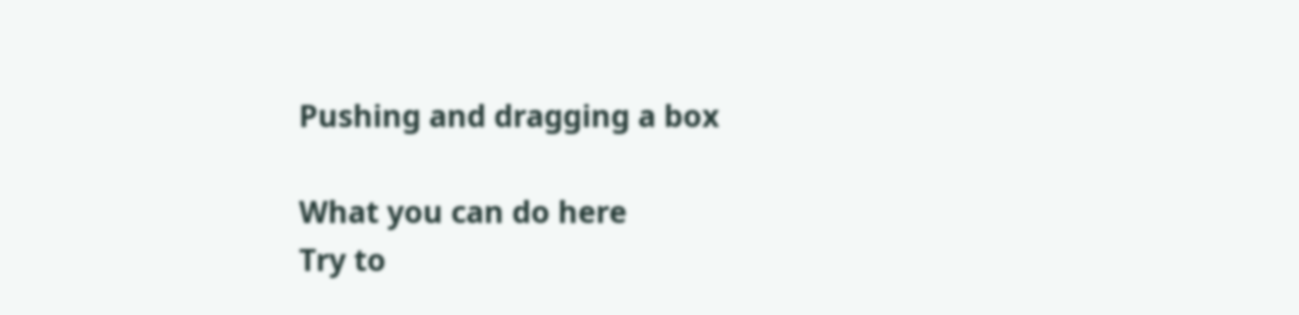Pushing and dragging a box

What you can do here
Try to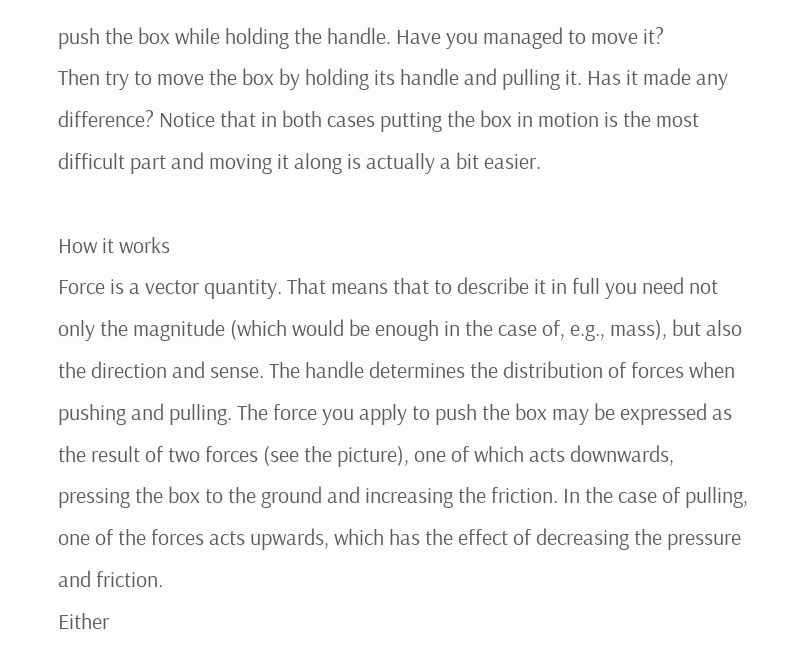push the box while holding the handle. Have you managed to move it?
Then try to move the box by holding its handle and pulling it. Has it made any difference? Notice that in both cases putting the box in motion is the most difficult part and moving it along is actually a bit easier.

How it works
Force is a vector quantity. That means that to describe it in full you need not only the magnitude (which would be enough in the case of, e.g., mass), but also the direction and sense. The handle determines the distribution of forces when pushing and pulling. The force you apply to push the box may be expressed as the result of two forces (see the picture), one of which acts downwards, pressing the box to the ground and increasing the friction. In the case of pulling, one of the forces acts upwards, which has the effect of decreasing the pressure and friction.
Either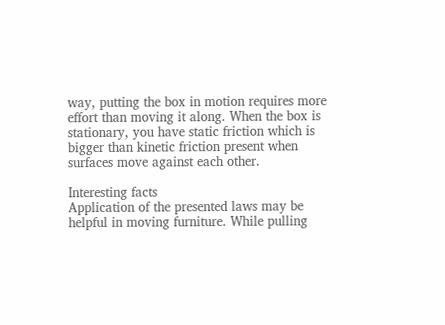way, putting the box in motion requires more effort than moving it along. When the box is stationary, you have static friction which is bigger than kinetic friction present when surfaces move against each other.

Interesting facts
Application of the presented laws may be helpful in moving furniture. While pulling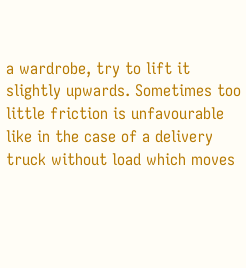a wardrobe, try to lift it slightly upwards. Sometimes too little friction is unfavourable like in the case of a delivery truck without load which moves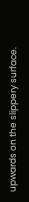upwards on the slippery surface.